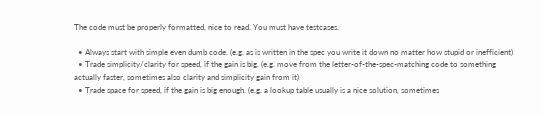The code must be properly formatted, nice to read. You must have testcases.

  • Always start with simple even dumb code. (e.g. as is written in the spec you write it down no matter how stupid or inefficient)
  • Trade simplicity/clarity for speed, if the gain is big. (e.g. move from the letter-of-the-spec-matching code to something actually faster, sometimes also clarity and simplicity gain from it)
  • Trade space for speed, if the gain is big enough. (e.g. a lookup table usually is a nice solution, sometimes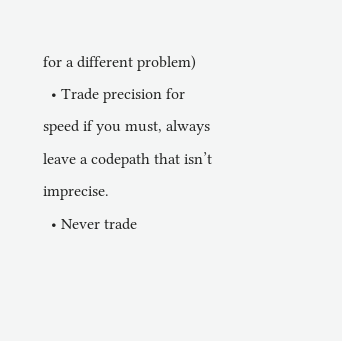for a different problem)
  • Trade precision for speed if you must, always leave a codepath that isn’t imprecise.
  • Never trade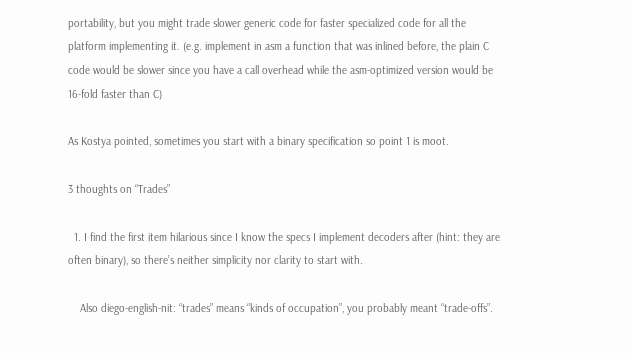portability, but you might trade slower generic code for faster specialized code for all the platform implementing it. (e.g. implement in asm a function that was inlined before, the plain C code would be slower since you have a call overhead while the asm-optimized version would be 16-fold faster than C)

As Kostya pointed, sometimes you start with a binary specification so point 1 is moot.

3 thoughts on “Trades”

  1. I find the first item hilarious since I know the specs I implement decoders after (hint: they are often binary), so there’s neither simplicity nor clarity to start with.

    Also diego-english-nit: “trades” means “kinds of occupation”, you probably meant “trade-offs”.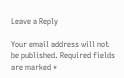Leave a Reply

Your email address will not be published. Required fields are marked *